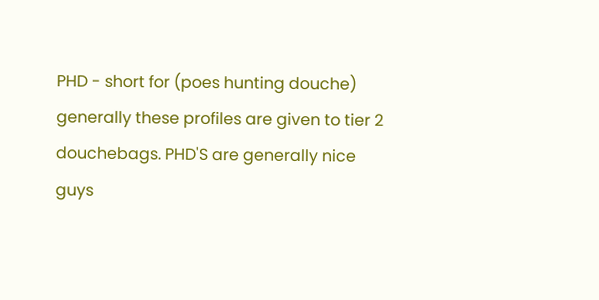PHD - short for (poes hunting douche) generally these profiles are given to tier 2 douchebags. PHD'S are generally nice guys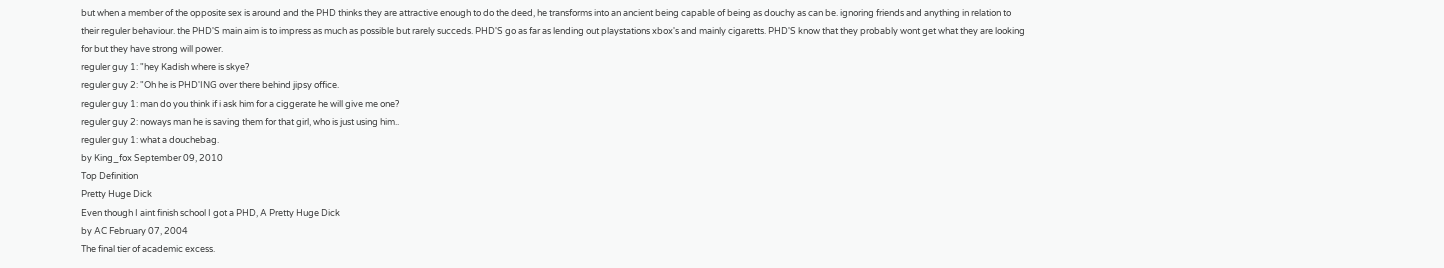but when a member of the opposite sex is around and the PHD thinks they are attractive enough to do the deed, he transforms into an ancient being capable of being as douchy as can be. ignoring friends and anything in relation to their reguler behaviour. the PHD'S main aim is to impress as much as possible but rarely succeds. PHD'S go as far as lending out playstations xbox's and mainly cigaretts. PHD'S know that they probably wont get what they are looking for but they have strong will power.
reguler guy 1: "hey Kadish where is skye?
reguler guy 2: "Oh he is PHD'ING over there behind jipsy office.
reguler guy 1: man do you think if i ask him for a ciggerate he will give me one?
reguler guy 2: noways man he is saving them for that girl, who is just using him..
reguler guy 1: what a douchebag.
by King_fox September 09, 2010
Top Definition
Pretty Huge Dick
Even though I aint finish school I got a PHD, A Pretty Huge Dick
by AC February 07, 2004
The final tier of academic excess.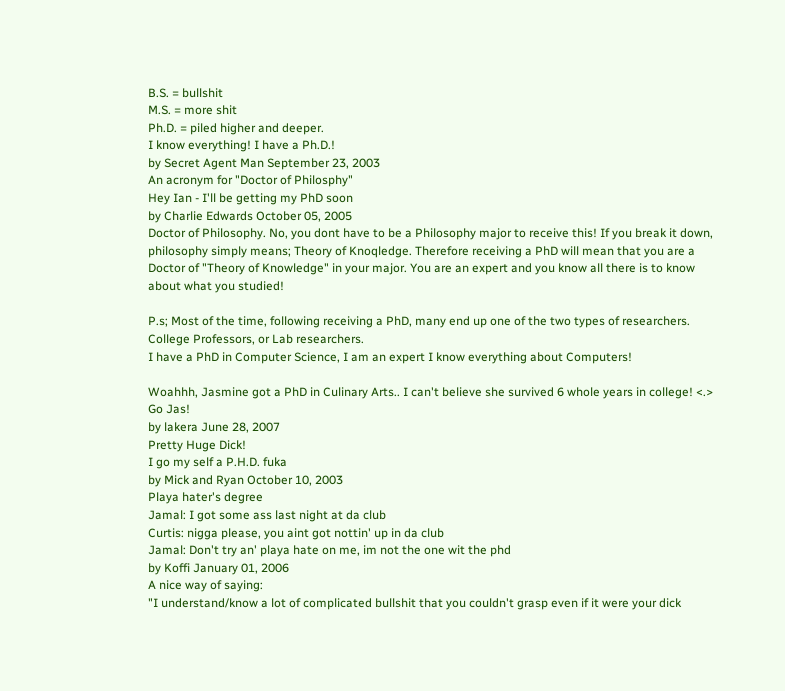B.S. = bullshit
M.S. = more shit
Ph.D. = piled higher and deeper.
I know everything! I have a Ph.D.!
by Secret Agent Man September 23, 2003
An acronym for "Doctor of Philosphy"
Hey Ian - I'll be getting my PhD soon
by Charlie Edwards October 05, 2005
Doctor of Philosophy. No, you dont have to be a Philosophy major to receive this! If you break it down, philosophy simply means; Theory of Knoqledge. Therefore receiving a PhD will mean that you are a Doctor of "Theory of Knowledge" in your major. You are an expert and you know all there is to know about what you studied!

P.s; Most of the time, following receiving a PhD, many end up one of the two types of researchers. College Professors, or Lab researchers.
I have a PhD in Computer Science, I am an expert I know everything about Computers!

Woahhh, Jasmine got a PhD in Culinary Arts.. I can't believe she survived 6 whole years in college! <.> Go Jas!
by lakera June 28, 2007
Pretty Huge Dick!
I go my self a P.H.D. fuka
by Mick and Ryan October 10, 2003
Playa hater's degree
Jamal: I got some ass last night at da club
Curtis: nigga please, you aint got nottin' up in da club
Jamal: Don't try an' playa hate on me, im not the one wit the phd
by Koffi January 01, 2006
A nice way of saying:
"I understand/know a lot of complicated bullshit that you couldn't grasp even if it were your dick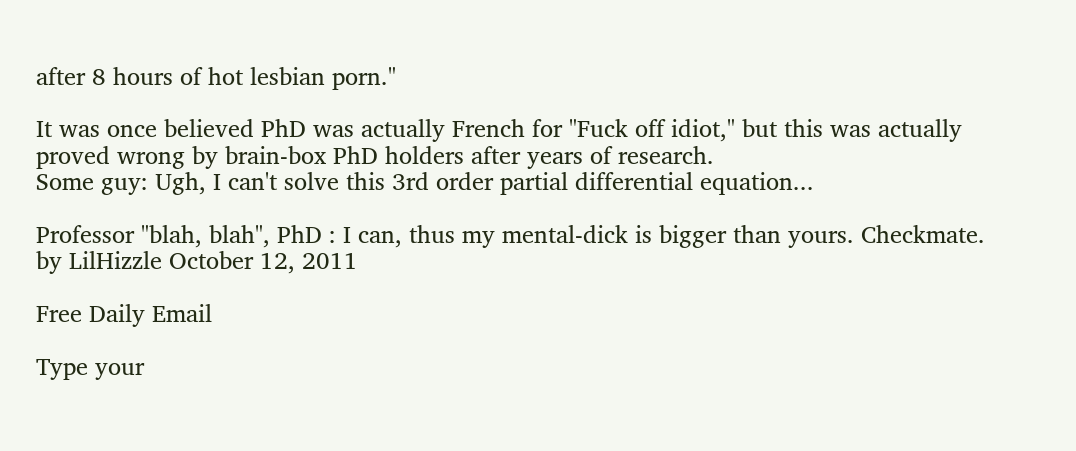after 8 hours of hot lesbian porn."

It was once believed PhD was actually French for "Fuck off idiot," but this was actually proved wrong by brain-box PhD holders after years of research.
Some guy: Ugh, I can't solve this 3rd order partial differential equation...

Professor "blah, blah", PhD : I can, thus my mental-dick is bigger than yours. Checkmate.
by LilHizzle October 12, 2011

Free Daily Email

Type your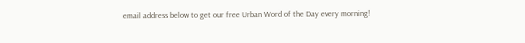email address below to get our free Urban Word of the Day every morning!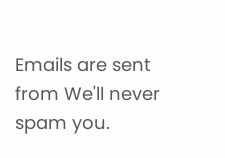Emails are sent from We'll never spam you.